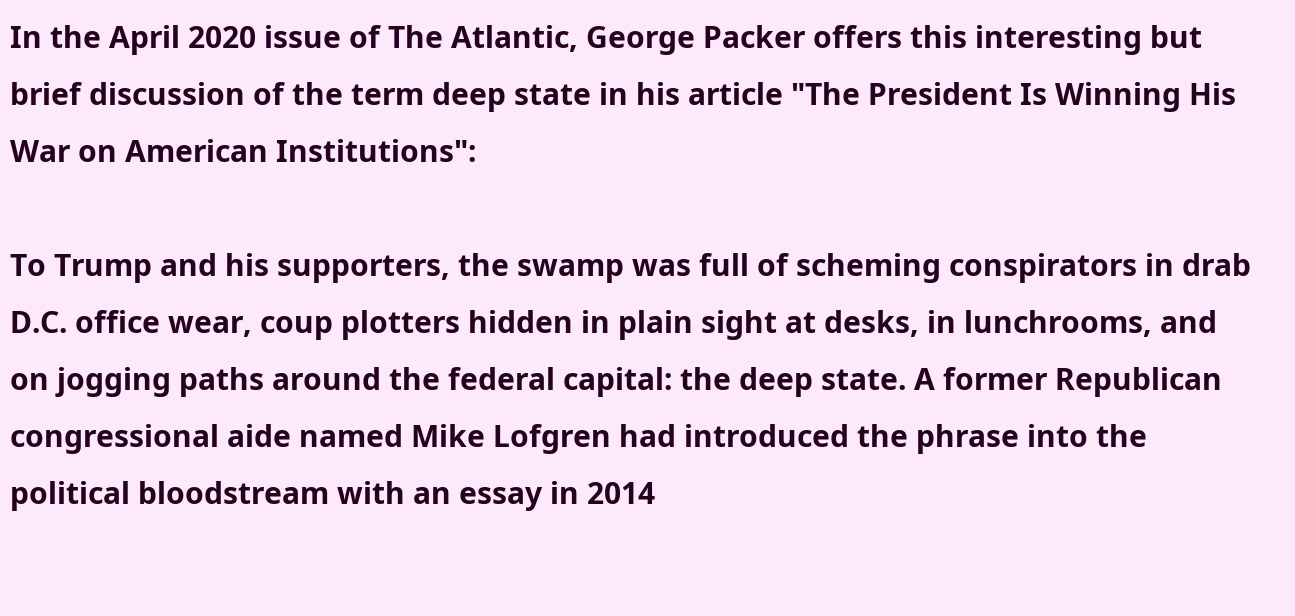In the April 2020 issue of The Atlantic, George Packer offers this interesting but brief discussion of the term deep state in his article "The President Is Winning His War on American Institutions":

To Trump and his supporters, the swamp was full of scheming conspirators in drab D.C. office wear, coup plotters hidden in plain sight at desks, in lunchrooms, and on jogging paths around the federal capital: the deep state. A former Republican congressional aide named Mike Lofgren had introduced the phrase into the political bloodstream with an essay in 2014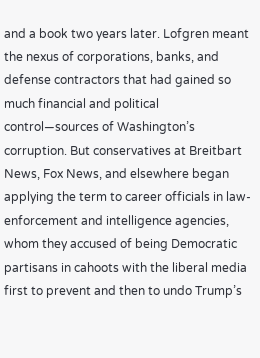and a book two years later. Lofgren meant the nexus of corporations, banks, and defense contractors that had gained so much financial and political control—sources of Washington’s corruption. But conservatives at Breitbart News, Fox News, and elsewhere began applying the term to career officials in law-enforcement and intelligence agencies, whom they accused of being Democratic partisans in cahoots with the liberal media first to prevent and then to undo Trump’s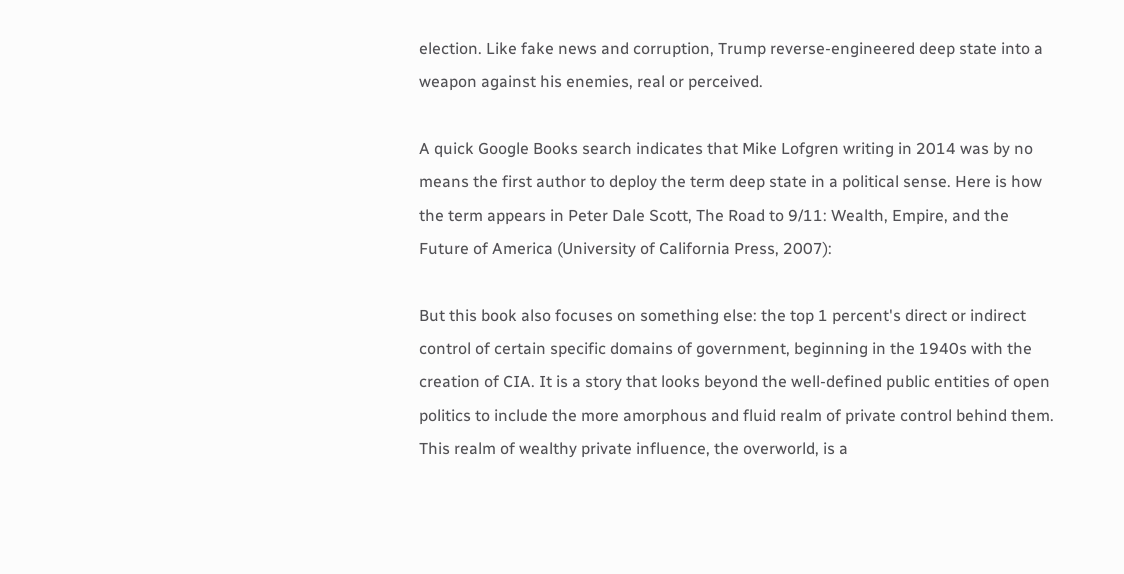election. Like fake news and corruption, Trump reverse-engineered deep state into a weapon against his enemies, real or perceived.

A quick Google Books search indicates that Mike Lofgren writing in 2014 was by no means the first author to deploy the term deep state in a political sense. Here is how the term appears in Peter Dale Scott, The Road to 9/11: Wealth, Empire, and the Future of America (University of California Press, 2007):

But this book also focuses on something else: the top 1 percent's direct or indirect control of certain specific domains of government, beginning in the 1940s with the creation of CIA. It is a story that looks beyond the well-defined public entities of open politics to include the more amorphous and fluid realm of private control behind them. This realm of wealthy private influence, the overworld, is a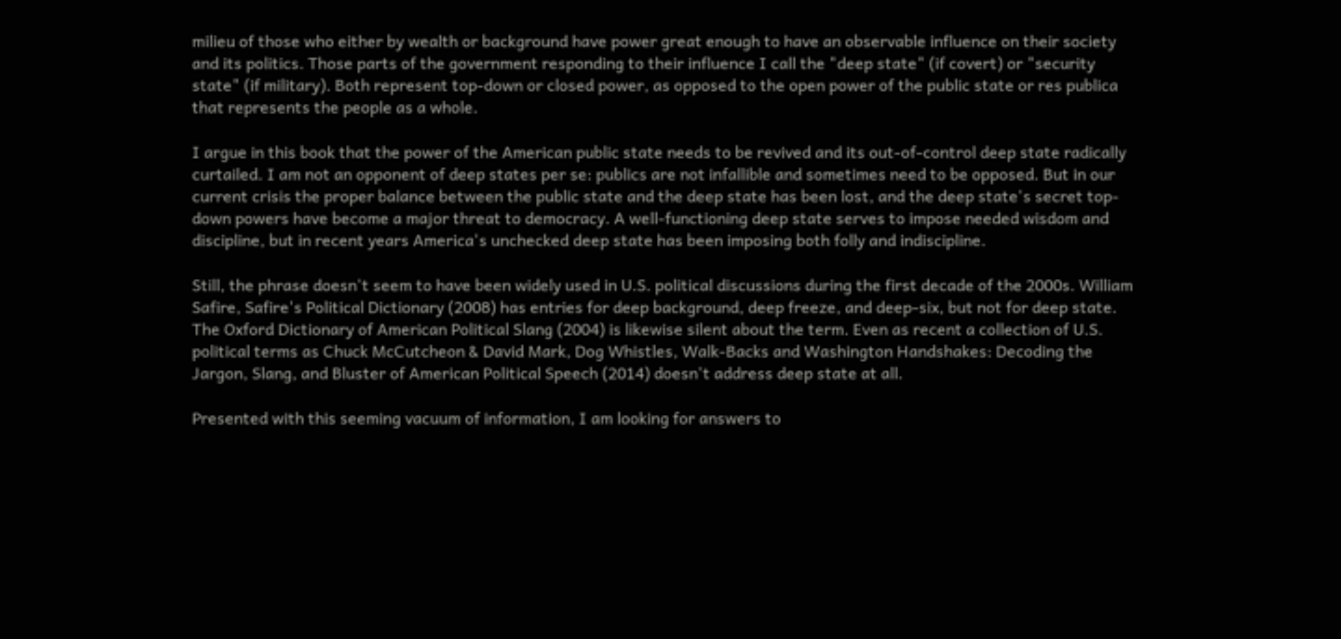milieu of those who either by wealth or background have power great enough to have an observable influence on their society and its politics. Those parts of the government responding to their influence I call the "deep state" (if covert) or "security state" (if military). Both represent top-down or closed power, as opposed to the open power of the public state or res publica that represents the people as a whole.

I argue in this book that the power of the American public state needs to be revived and its out-of-control deep state radically curtailed. I am not an opponent of deep states per se: publics are not infallible and sometimes need to be opposed. But in our current crisis the proper balance between the public state and the deep state has been lost, and the deep state's secret top-down powers have become a major threat to democracy. A well-functioning deep state serves to impose needed wisdom and discipline, but in recent years America's unchecked deep state has been imposing both folly and indiscipline.

Still, the phrase doesn't seem to have been widely used in U.S. political discussions during the first decade of the 2000s. William Safire, Safire's Political Dictionary (2008) has entries for deep background, deep freeze, and deep-six, but not for deep state. The Oxford Dictionary of American Political Slang (2004) is likewise silent about the term. Even as recent a collection of U.S. political terms as Chuck McCutcheon & David Mark, Dog Whistles, Walk-Backs and Washington Handshakes: Decoding the Jargon, Slang, and Bluster of American Political Speech (2014) doesn't address deep state at all.

Presented with this seeming vacuum of information, I am looking for answers to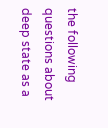the following questions about deep state as a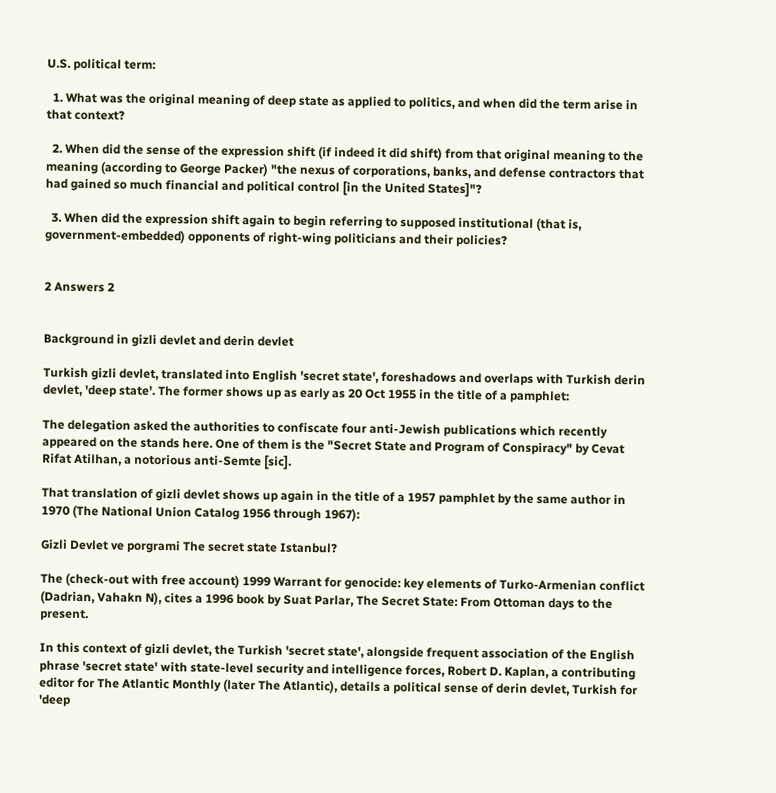U.S. political term:

  1. What was the original meaning of deep state as applied to politics, and when did the term arise in that context?

  2. When did the sense of the expression shift (if indeed it did shift) from that original meaning to the meaning (according to George Packer) "the nexus of corporations, banks, and defense contractors that had gained so much financial and political control [in the United States]"?

  3. When did the expression shift again to begin referring to supposed institutional (that is, government-embedded) opponents of right-wing politicians and their policies?


2 Answers 2


Background in gizli devlet and derin devlet

Turkish gizli devlet, translated into English 'secret state', foreshadows and overlaps with Turkish derin devlet, 'deep state'. The former shows up as early as 20 Oct 1955 in the title of a pamphlet:

The delegation asked the authorities to confiscate four anti-Jewish publications which recently appeared on the stands here. One of them is the "Secret State and Program of Conspiracy" by Cevat Rifat Atilhan, a notorious anti-Semte [sic].

That translation of gizli devlet shows up again in the title of a 1957 pamphlet by the same author in 1970 (The National Union Catalog 1956 through 1967):

Gizli Devlet ve porgrami The secret state Istanbul?

The (check-out with free account) 1999 Warrant for genocide: key elements of Turko-Armenian conflict (Dadrian, Vahakn N), cites a 1996 book by Suat Parlar, The Secret State: From Ottoman days to the present.

In this context of gizli devlet, the Turkish 'secret state', alongside frequent association of the English phrase 'secret state' with state-level security and intelligence forces, Robert D. Kaplan, a contributing editor for The Atlantic Monthly (later The Atlantic), details a political sense of derin devlet, Turkish for 'deep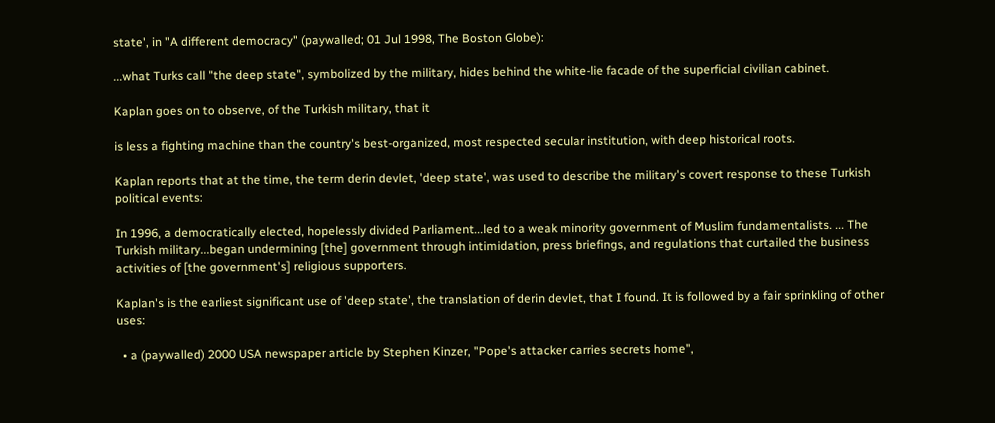state', in "A different democracy" (paywalled; 01 Jul 1998, The Boston Globe):

...what Turks call "the deep state", symbolized by the military, hides behind the white-lie facade of the superficial civilian cabinet.

Kaplan goes on to observe, of the Turkish military, that it

is less a fighting machine than the country's best-organized, most respected secular institution, with deep historical roots.

Kaplan reports that at the time, the term derin devlet, 'deep state', was used to describe the military's covert response to these Turkish political events:

In 1996, a democratically elected, hopelessly divided Parliament...led to a weak minority government of Muslim fundamentalists. ... The Turkish military...began undermining [the] government through intimidation, press briefings, and regulations that curtailed the business activities of [the government's] religious supporters.

Kaplan's is the earliest significant use of 'deep state', the translation of derin devlet, that I found. It is followed by a fair sprinkling of other uses:

  • a (paywalled) 2000 USA newspaper article by Stephen Kinzer, "Pope's attacker carries secrets home",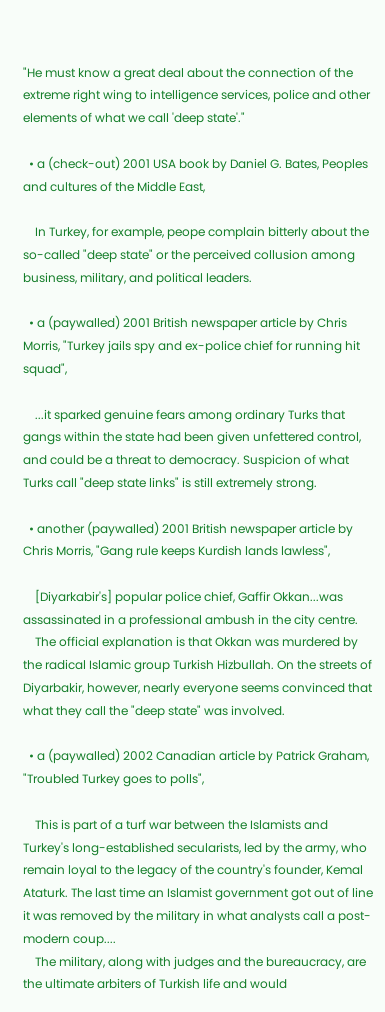"He must know a great deal about the connection of the extreme right wing to intelligence services, police and other elements of what we call 'deep state'."

  • a (check-out) 2001 USA book by Daniel G. Bates, Peoples and cultures of the Middle East,

    In Turkey, for example, peope complain bitterly about the so-called "deep state" or the perceived collusion among business, military, and political leaders.

  • a (paywalled) 2001 British newspaper article by Chris Morris, "Turkey jails spy and ex-police chief for running hit squad",

    ...it sparked genuine fears among ordinary Turks that gangs within the state had been given unfettered control, and could be a threat to democracy. Suspicion of what Turks call "deep state links" is still extremely strong.

  • another (paywalled) 2001 British newspaper article by Chris Morris, "Gang rule keeps Kurdish lands lawless",

    [Diyarkabir's] popular police chief, Gaffir Okkan...was assassinated in a professional ambush in the city centre.
    The official explanation is that Okkan was murdered by the radical Islamic group Turkish Hizbullah. On the streets of Diyarbakir, however, nearly everyone seems convinced that what they call the "deep state" was involved.

  • a (paywalled) 2002 Canadian article by Patrick Graham, "Troubled Turkey goes to polls",

    This is part of a turf war between the Islamists and Turkey's long-established secularists, led by the army, who remain loyal to the legacy of the country's founder, Kemal Ataturk. The last time an Islamist government got out of line it was removed by the military in what analysts call a post-modern coup....
    The military, along with judges and the bureaucracy, are the ultimate arbiters of Turkish life and would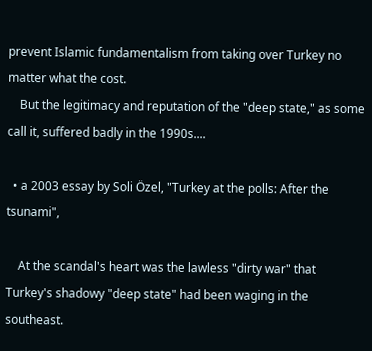prevent Islamic fundamentalism from taking over Turkey no matter what the cost.
    But the legitimacy and reputation of the "deep state," as some call it, suffered badly in the 1990s....

  • a 2003 essay by Soli Özel, "Turkey at the polls: After the tsunami",

    At the scandal's heart was the lawless "dirty war" that Turkey's shadowy "deep state" had been waging in the southeast.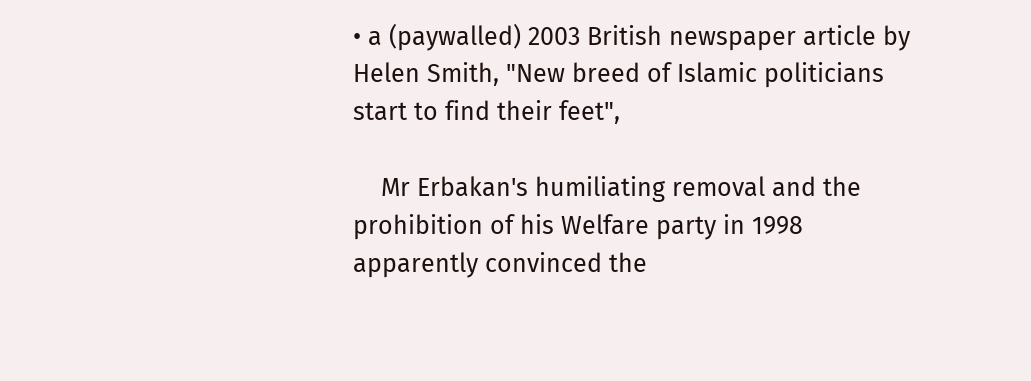• a (paywalled) 2003 British newspaper article by Helen Smith, "New breed of Islamic politicians start to find their feet",

    Mr Erbakan's humiliating removal and the prohibition of his Welfare party in 1998 apparently convinced the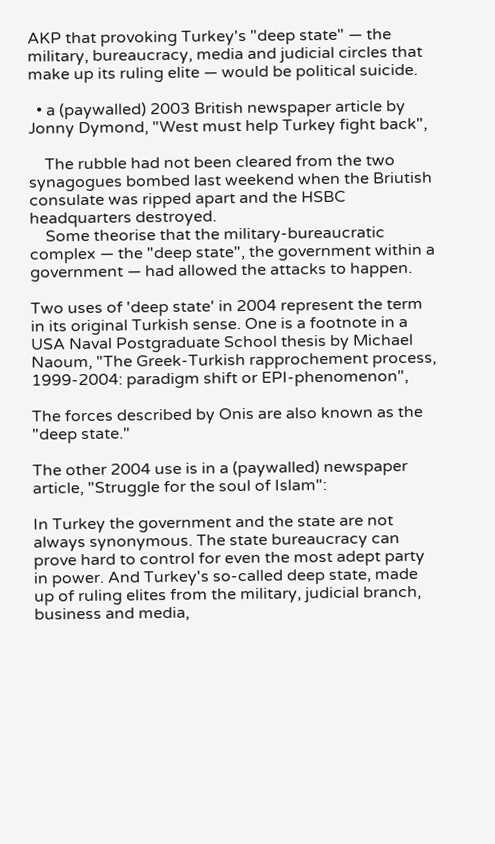AKP that provoking Turkey's "deep state" — the military, bureaucracy, media and judicial circles that make up its ruling elite — would be political suicide.

  • a (paywalled) 2003 British newspaper article by Jonny Dymond, "West must help Turkey fight back",

    The rubble had not been cleared from the two synagogues bombed last weekend when the Briutish consulate was ripped apart and the HSBC headquarters destroyed.
    Some theorise that the military-bureaucratic complex — the "deep state", the government within a government — had allowed the attacks to happen.

Two uses of 'deep state' in 2004 represent the term in its original Turkish sense. One is a footnote in a USA Naval Postgraduate School thesis by Michael Naoum, "The Greek-Turkish rapprochement process, 1999-2004: paradigm shift or EPI-phenomenon",

The forces described by Onis are also known as the "deep state."

The other 2004 use is in a (paywalled) newspaper article, "Struggle for the soul of Islam":

In Turkey the government and the state are not always synonymous. The state bureaucracy can prove hard to control for even the most adept party in power. And Turkey's so-called deep state, made up of ruling elites from the military, judicial branch, business and media,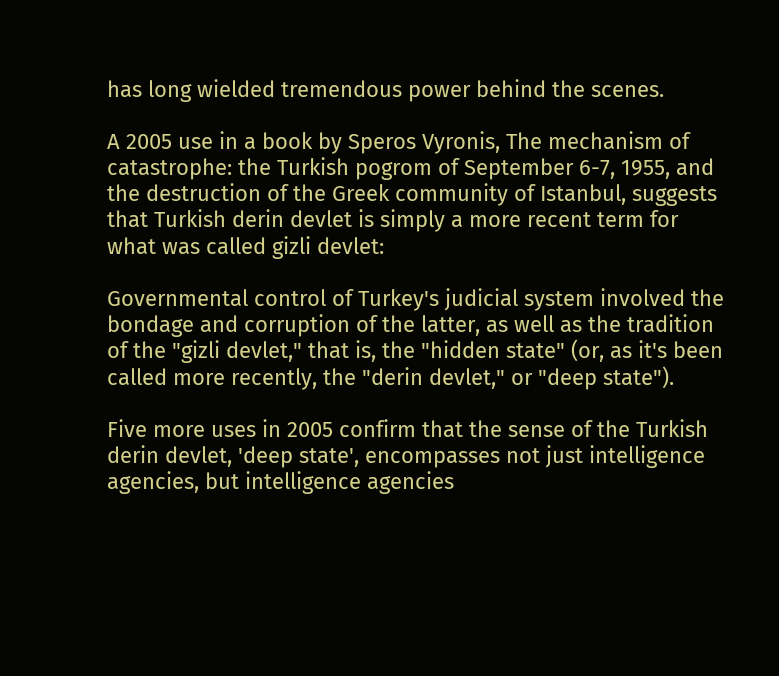has long wielded tremendous power behind the scenes.

A 2005 use in a book by Speros Vyronis, The mechanism of catastrophe: the Turkish pogrom of September 6-7, 1955, and the destruction of the Greek community of Istanbul, suggests that Turkish derin devlet is simply a more recent term for what was called gizli devlet:

Governmental control of Turkey's judicial system involved the bondage and corruption of the latter, as well as the tradition of the "gizli devlet," that is, the "hidden state" (or, as it's been called more recently, the "derin devlet," or "deep state").

Five more uses in 2005 confirm that the sense of the Turkish derin devlet, 'deep state', encompasses not just intelligence agencies, but intelligence agencies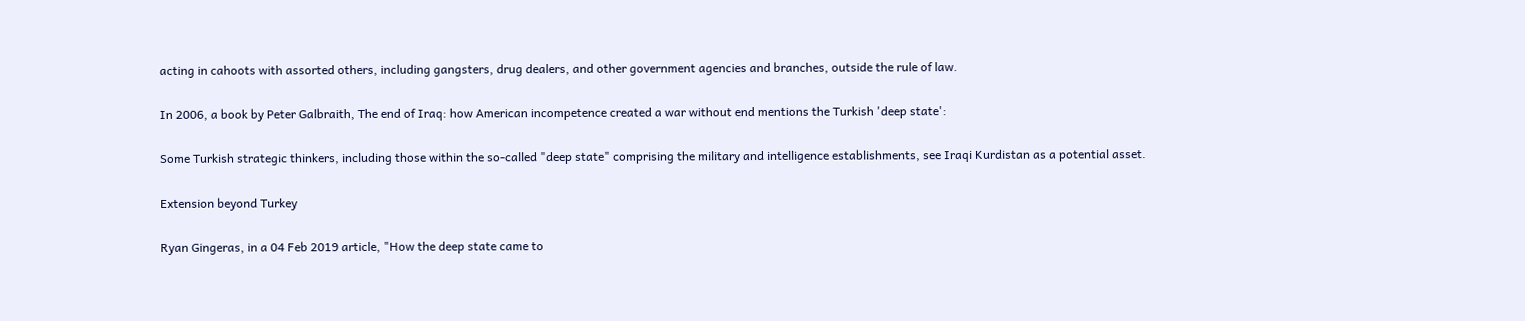acting in cahoots with assorted others, including gangsters, drug dealers, and other government agencies and branches, outside the rule of law.

In 2006, a book by Peter Galbraith, The end of Iraq: how American incompetence created a war without end mentions the Turkish 'deep state':

Some Turkish strategic thinkers, including those within the so-called "deep state" comprising the military and intelligence establishments, see Iraqi Kurdistan as a potential asset.

Extension beyond Turkey

Ryan Gingeras, in a 04 Feb 2019 article, "How the deep state came to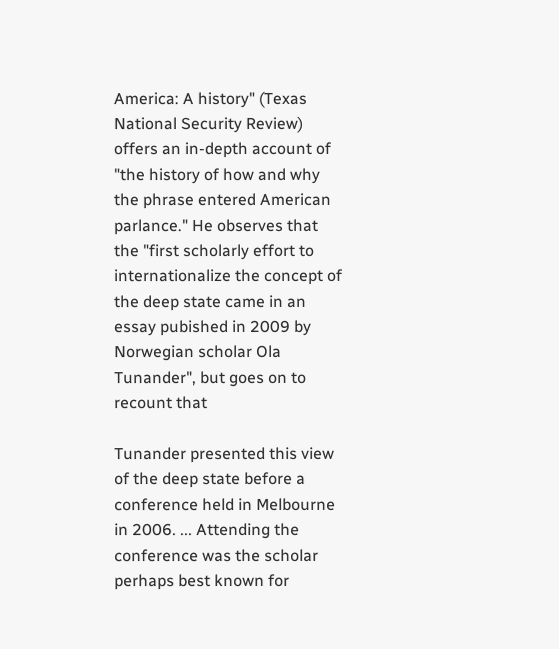America: A history" (Texas National Security Review) offers an in-depth account of "the history of how and why the phrase entered American parlance." He observes that the "first scholarly effort to internationalize the concept of the deep state came in an essay pubished in 2009 by Norwegian scholar Ola Tunander", but goes on to recount that

Tunander presented this view of the deep state before a conference held in Melbourne in 2006. ... Attending the conference was the scholar perhaps best known for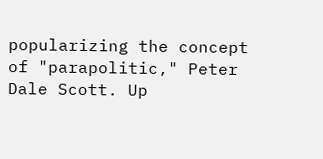popularizing the concept of "parapolitic," Peter Dale Scott. Up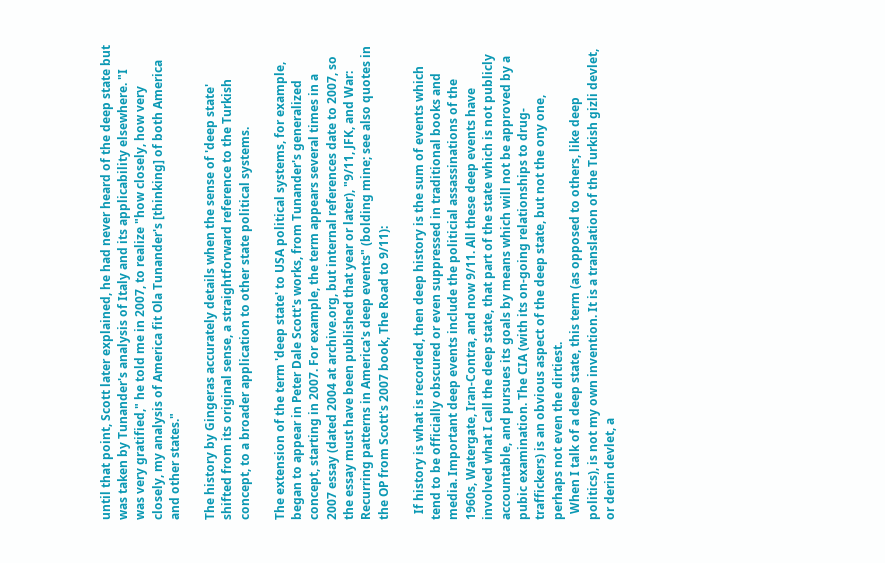until that point, Scott later explained, he had never heard of the deep state but was taken by Tunander's analysis of Italy and its applicability elsewhere. "I was very gratified," he told me in 2007, to realize "how closely, how very closely, my analysis of America fit Ola Tunander's [thinking] of both America and other states."

The history by Gingeras accurately details when the sense of 'deep state' shifted from its original sense, a straightforward reference to the Turkish concept, to a broader application to other state political systems.

The extension of the term 'deep state' to USA political systems, for example, began to appear in Peter Dale Scott's works, from Tunander's generalized concept, starting in 2007. For example, the term appears several times in a 2007 essay (dated 2004 at archive.org, but internal references date to 2007, so the essay must have been published that year or later), "9/11, JFK, and War: Recurring patterns in America's deep events" (bolding mine; see also quotes in the OP from Scott's 2007 book, The Road to 9/11):

  If history is what is recorded, then deep history is the sum of events which tend to be officially obscured or even suppressed in traditional books and media. Important deep events include the politicial assassinations of the 1960s, Watergate, Iran-Contra, and now 9/11. All these deep events have involved what I call the deep state, that part of the state which is not publicly accountable, and pursues its goals by means which will not be approved by a pubic examination. The CIA (with its on-going relationships to drug-traffickers) is an obvious aspect of the deep state, but not the ony one, perhaps not even the dirtiest.
  When I talk of a deep state, this term (as opposed to others, like deep politics), is not my own invention. It is a translation of the Turkish gizli devlet, or derin devlet, a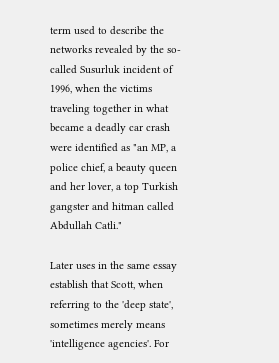term used to describe the networks revealed by the so-called Susurluk incident of 1996, when the victims traveling together in what became a deadly car crash were identified as "an MP, a police chief, a beauty queen and her lover, a top Turkish gangster and hitman called Abdullah Catli."

Later uses in the same essay establish that Scott, when referring to the 'deep state', sometimes merely means 'intelligence agencies'. For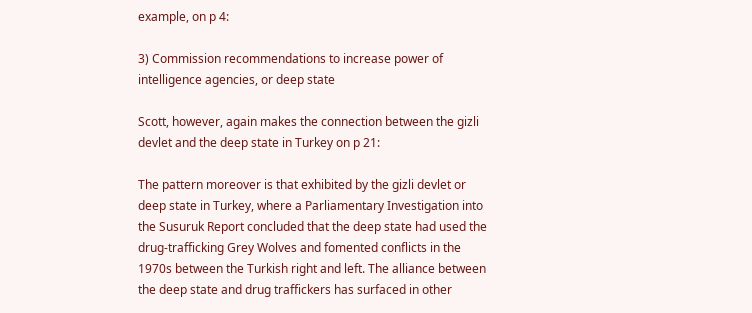example, on p 4:

3) Commission recommendations to increase power of intelligence agencies, or deep state

Scott, however, again makes the connection between the gizli devlet and the deep state in Turkey on p 21:

The pattern moreover is that exhibited by the gizli devlet or deep state in Turkey, where a Parliamentary Investigation into the Susuruk Report concluded that the deep state had used the drug-trafficking Grey Wolves and fomented conflicts in the 1970s between the Turkish right and left. The alliance between the deep state and drug traffickers has surfaced in other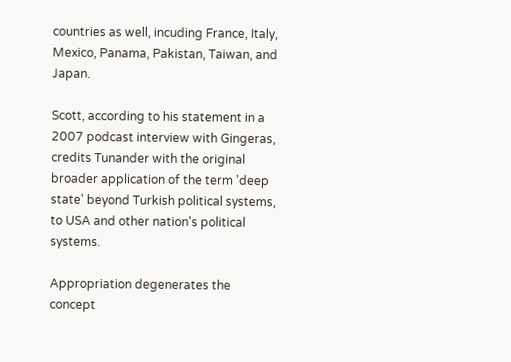countries as well, incuding France, Italy, Mexico, Panama, Pakistan, Taiwan, and Japan.

Scott, according to his statement in a 2007 podcast interview with Gingeras, credits Tunander with the original broader application of the term 'deep state' beyond Turkish political systems, to USA and other nation's political systems.

Appropriation degenerates the concept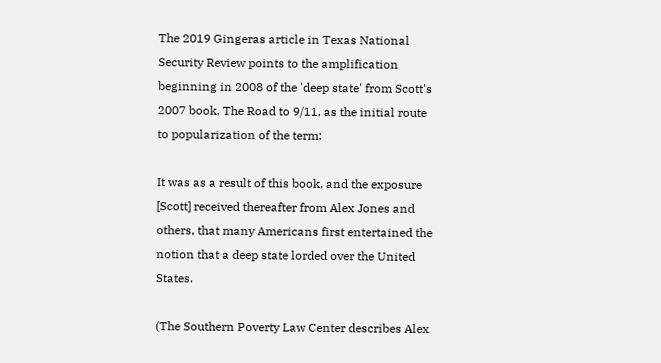The 2019 Gingeras article in Texas National Security Review points to the amplification beginning in 2008 of the 'deep state' from Scott's 2007 book, The Road to 9/11, as the initial route to popularization of the term:

It was as a result of this book, and the exposure [Scott] received thereafter from Alex Jones and others, that many Americans first entertained the notion that a deep state lorded over the United States.

(The Southern Poverty Law Center describes Alex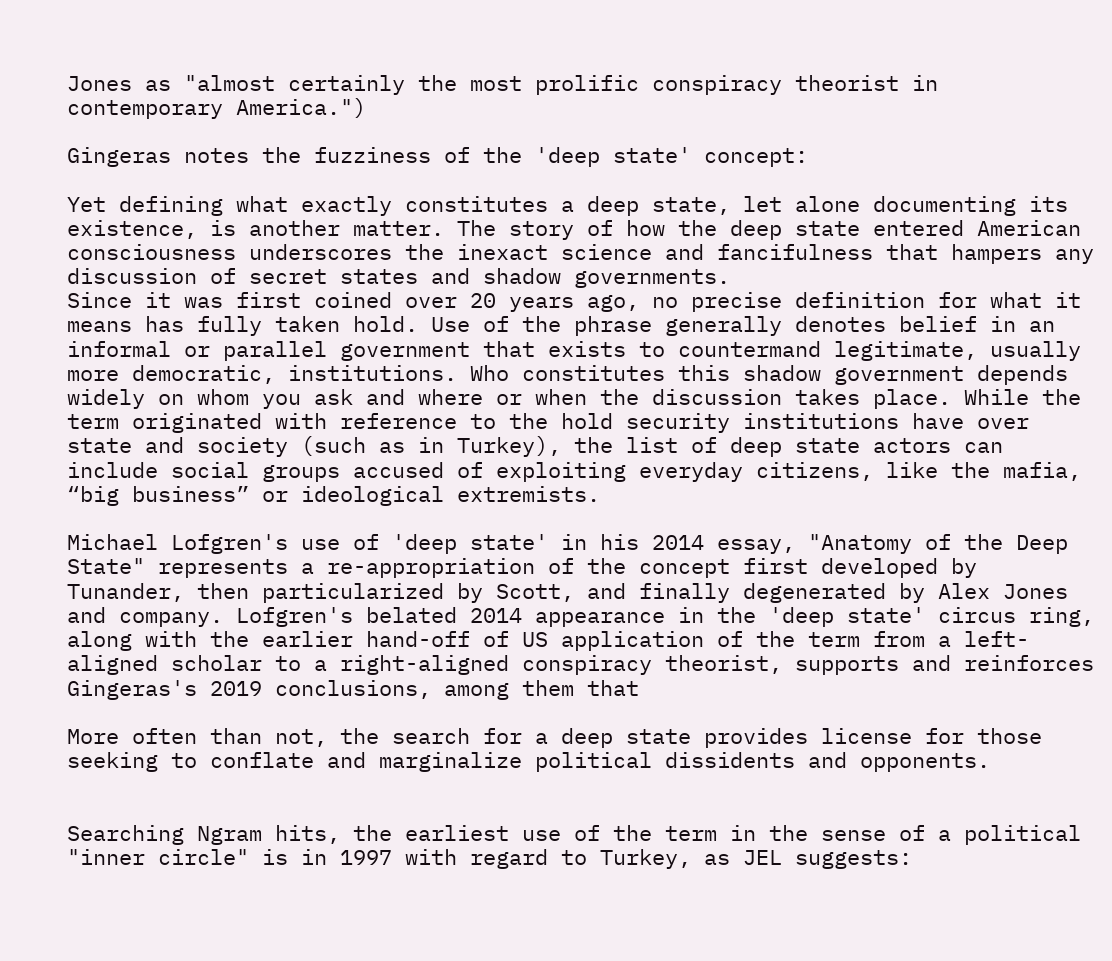Jones as "almost certainly the most prolific conspiracy theorist in contemporary America.")

Gingeras notes the fuzziness of the 'deep state' concept:

Yet defining what exactly constitutes a deep state, let alone documenting its existence, is another matter. The story of how the deep state entered American consciousness underscores the inexact science and fancifulness that hampers any discussion of secret states and shadow governments.
Since it was first coined over 20 years ago, no precise definition for what it means has fully taken hold. Use of the phrase generally denotes belief in an informal or parallel government that exists to countermand legitimate, usually more democratic, institutions. Who constitutes this shadow government depends widely on whom you ask and where or when the discussion takes place. While the term originated with reference to the hold security institutions have over state and society (such as in Turkey), the list of deep state actors can include social groups accused of exploiting everyday citizens, like the mafia, “big business” or ideological extremists.

Michael Lofgren's use of 'deep state' in his 2014 essay, "Anatomy of the Deep State" represents a re-appropriation of the concept first developed by Tunander, then particularized by Scott, and finally degenerated by Alex Jones and company. Lofgren's belated 2014 appearance in the 'deep state' circus ring, along with the earlier hand-off of US application of the term from a left-aligned scholar to a right-aligned conspiracy theorist, supports and reinforces Gingeras's 2019 conclusions, among them that

More often than not, the search for a deep state provides license for those seeking to conflate and marginalize political dissidents and opponents.


Searching Ngram hits, the earliest use of the term in the sense of a political "inner circle" is in 1997 with regard to Turkey, as JEL suggests: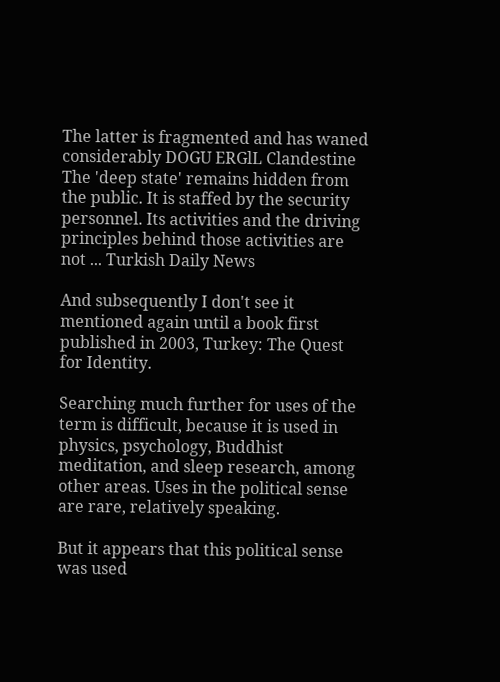The latter is fragmented and has waned considerably DOGU ERGlL Clandestine The 'deep state' remains hidden from the public. It is staffed by the security personnel. Its activities and the driving principles behind those activities are not ... Turkish Daily News

And subsequently I don't see it mentioned again until a book first published in 2003, Turkey: The Quest for Identity.

Searching much further for uses of the term is difficult, because it is used in physics, psychology, Buddhist meditation, and sleep research, among other areas. Uses in the political sense are rare, relatively speaking.

But it appears that this political sense was used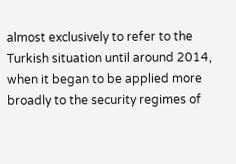almost exclusively to refer to the Turkish situation until around 2014, when it began to be applied more broadly to the security regimes of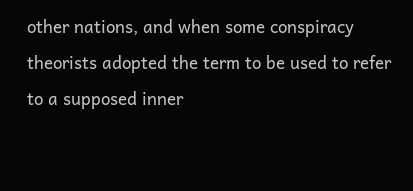other nations, and when some conspiracy theorists adopted the term to be used to refer to a supposed inner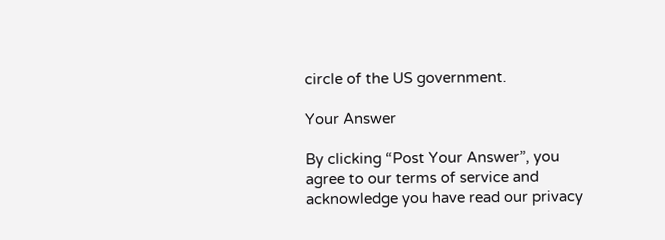circle of the US government.

Your Answer

By clicking “Post Your Answer”, you agree to our terms of service and acknowledge you have read our privacy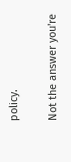policy.

Not the answer you're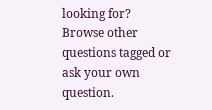looking for? Browse other questions tagged or ask your own question.